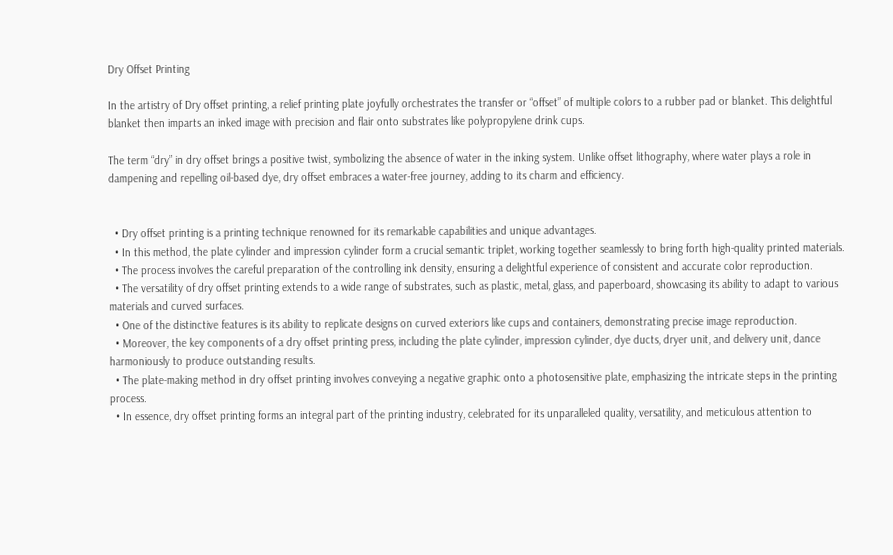Dry Offset Printing

In the artistry of Dry offset printing, a relief printing plate joyfully orchestrates the transfer or “offset” of multiple colors to a rubber pad or blanket. This delightful blanket then imparts an inked image with precision and flair onto substrates like polypropylene drink cups.

The term “dry” in dry offset brings a positive twist, symbolizing the absence of water in the inking system. Unlike offset lithography, where water plays a role in dampening and repelling oil-based dye, dry offset embraces a water-free journey, adding to its charm and efficiency.


  • Dry offset printing is a printing technique renowned for its remarkable capabilities and unique advantages.
  • In this method, the plate cylinder and impression cylinder form a crucial semantic triplet, working together seamlessly to bring forth high-quality printed materials.
  • The process involves the careful preparation of the controlling ink density, ensuring a delightful experience of consistent and accurate color reproduction.
  • The versatility of dry offset printing extends to a wide range of substrates, such as plastic, metal, glass, and paperboard, showcasing its ability to adapt to various materials and curved surfaces.
  • One of the distinctive features is its ability to replicate designs on curved exteriors like cups and containers, demonstrating precise image reproduction.
  • Moreover, the key components of a dry offset printing press, including the plate cylinder, impression cylinder, dye ducts, dryer unit, and delivery unit, dance harmoniously to produce outstanding results.
  • The plate-making method in dry offset printing involves conveying a negative graphic onto a photosensitive plate, emphasizing the intricate steps in the printing process.
  • In essence, dry offset printing forms an integral part of the printing industry, celebrated for its unparalleled quality, versatility, and meticulous attention to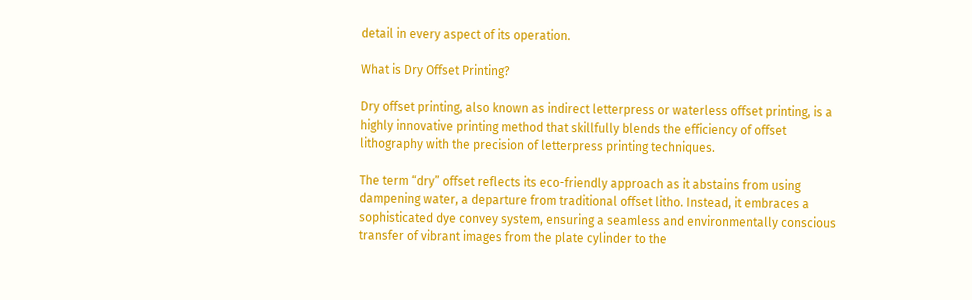detail in every aspect of its operation.

What is Dry Offset Printing?

Dry offset printing, also known as indirect letterpress or waterless offset printing, is a highly innovative printing method that skillfully blends the efficiency of offset lithography with the precision of letterpress printing techniques.

The term “dry” offset reflects its eco-friendly approach as it abstains from using dampening water, a departure from traditional offset litho. Instead, it embraces a sophisticated dye convey system, ensuring a seamless and environmentally conscious transfer of vibrant images from the plate cylinder to the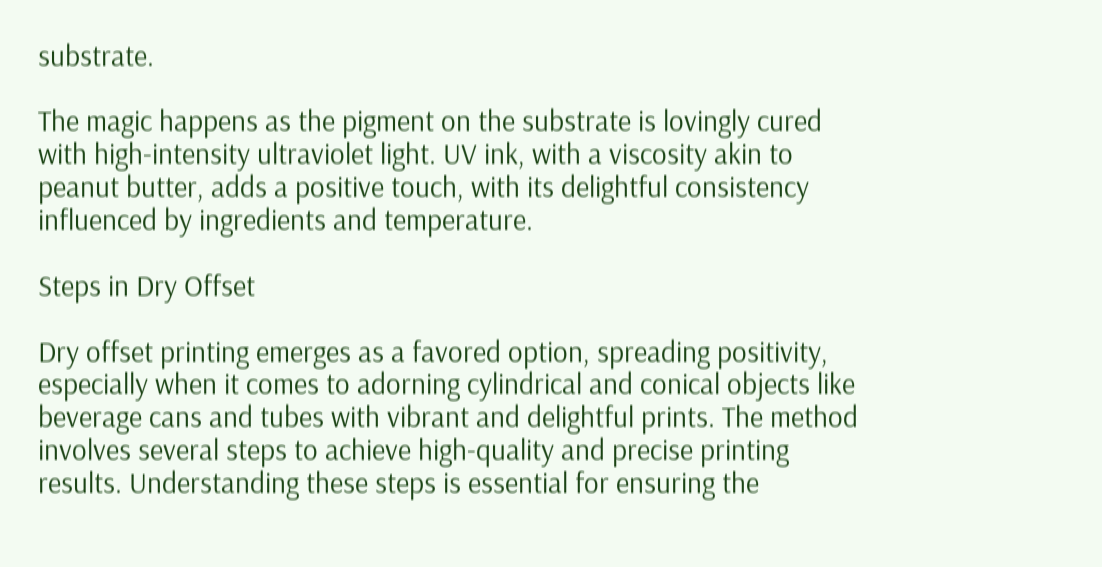substrate.

The magic happens as the pigment on the substrate is lovingly cured with high-intensity ultraviolet light. UV ink, with a viscosity akin to peanut butter, adds a positive touch, with its delightful consistency influenced by ingredients and temperature.

Steps in Dry Offset

Dry offset printing emerges as a favored option, spreading positivity, especially when it comes to adorning cylindrical and conical objects like beverage cans and tubes with vibrant and delightful prints. The method involves several steps to achieve high-quality and precise printing results. Understanding these steps is essential for ensuring the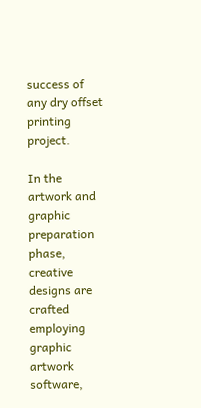success of any dry offset printing project.

In the artwork and graphic preparation phase, creative designs are crafted employing graphic artwork software,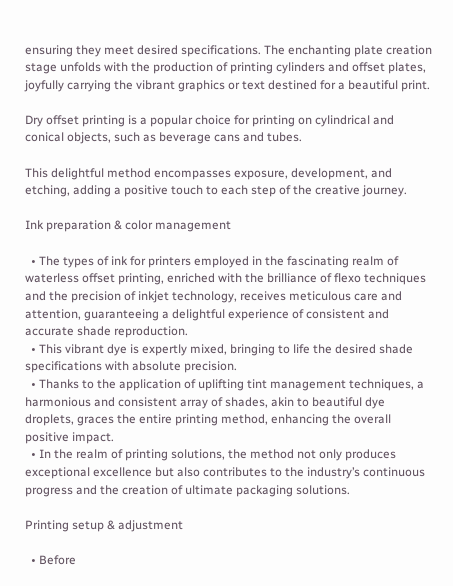ensuring they meet desired specifications. The enchanting plate creation stage unfolds with the production of printing cylinders and offset plates, joyfully carrying the vibrant graphics or text destined for a beautiful print.

Dry offset printing is a popular choice for printing on cylindrical and conical objects, such as beverage cans and tubes.

This delightful method encompasses exposure, development, and etching, adding a positive touch to each step of the creative journey.

Ink preparation & color management

  • The types of ink for printers employed in the fascinating realm of waterless offset printing, enriched with the brilliance of flexo techniques and the precision of inkjet technology, receives meticulous care and attention, guaranteeing a delightful experience of consistent and accurate shade reproduction.
  • This vibrant dye is expertly mixed, bringing to life the desired shade specifications with absolute precision.
  • Thanks to the application of uplifting tint management techniques, a harmonious and consistent array of shades, akin to beautiful dye droplets, graces the entire printing method, enhancing the overall positive impact.
  • In the realm of printing solutions, the method not only produces exceptional excellence but also contributes to the industry’s continuous progress and the creation of ultimate packaging solutions.

Printing setup & adjustment

  • Before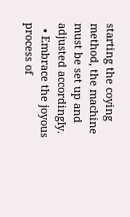starting the coying method, the machine must be set up and adjusted accordingly.
  • Embrace the joyous process of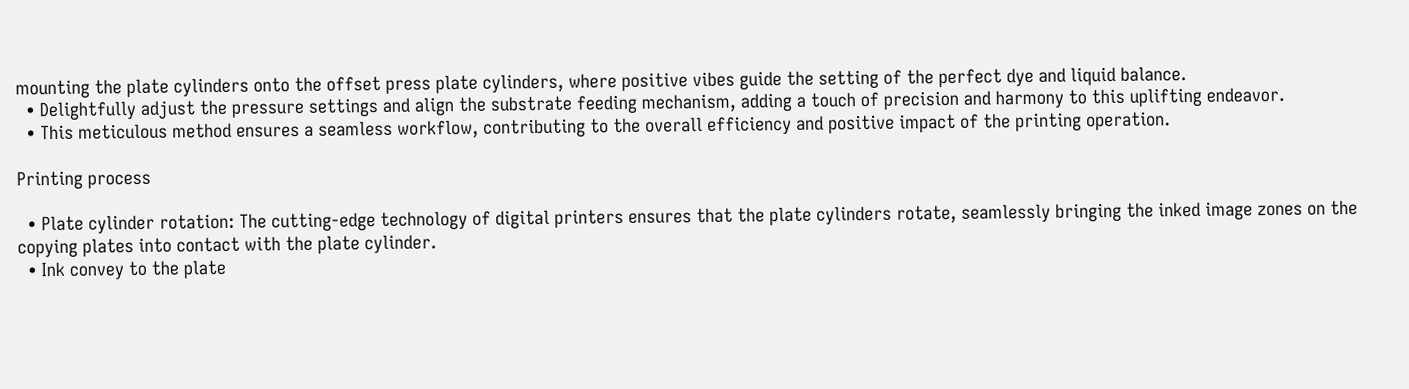mounting the plate cylinders onto the offset press plate cylinders, where positive vibes guide the setting of the perfect dye and liquid balance.
  • Delightfully adjust the pressure settings and align the substrate feeding mechanism, adding a touch of precision and harmony to this uplifting endeavor.
  • This meticulous method ensures a seamless workflow, contributing to the overall efficiency and positive impact of the printing operation.

Printing process

  • Plate cylinder rotation: The cutting-edge technology of digital printers ensures that the plate cylinders rotate, seamlessly bringing the inked image zones on the copying plates into contact with the plate cylinder.
  • Ink convey to the plate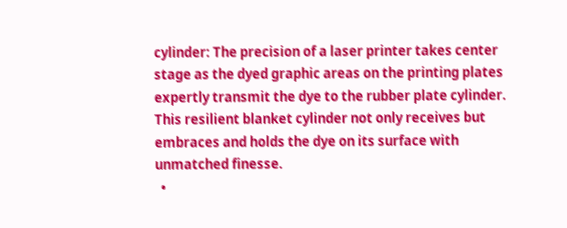cylinder: The precision of a laser printer takes center stage as the dyed graphic areas on the printing plates expertly transmit the dye to the rubber plate cylinder. This resilient blanket cylinder not only receives but embraces and holds the dye on its surface with unmatched finesse.
  •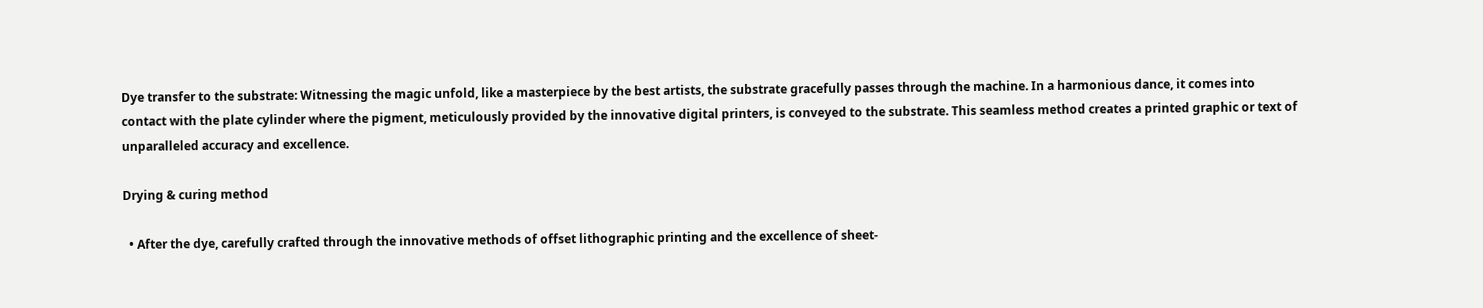Dye transfer to the substrate: Witnessing the magic unfold, like a masterpiece by the best artists, the substrate gracefully passes through the machine. In a harmonious dance, it comes into contact with the plate cylinder where the pigment, meticulously provided by the innovative digital printers, is conveyed to the substrate. This seamless method creates a printed graphic or text of unparalleled accuracy and excellence.

Drying & curing method

  • After the dye, carefully crafted through the innovative methods of offset lithographic printing and the excellence of sheet-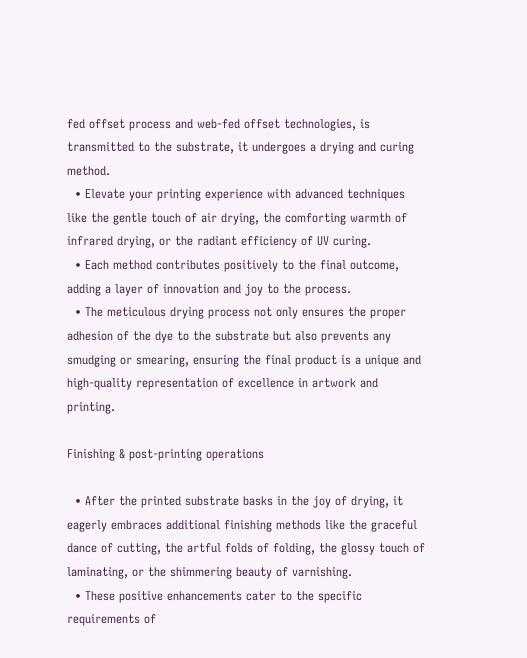fed offset process and web-fed offset technologies, is transmitted to the substrate, it undergoes a drying and curing method.
  • Elevate your printing experience with advanced techniques like the gentle touch of air drying, the comforting warmth of infrared drying, or the radiant efficiency of UV curing.
  • Each method contributes positively to the final outcome, adding a layer of innovation and joy to the process.
  • The meticulous drying process not only ensures the proper adhesion of the dye to the substrate but also prevents any smudging or smearing, ensuring the final product is a unique and high-quality representation of excellence in artwork and printing.

Finishing & post-printing operations

  • After the printed substrate basks in the joy of drying, it eagerly embraces additional finishing methods like the graceful dance of cutting, the artful folds of folding, the glossy touch of laminating, or the shimmering beauty of varnishing.
  • These positive enhancements cater to the specific requirements of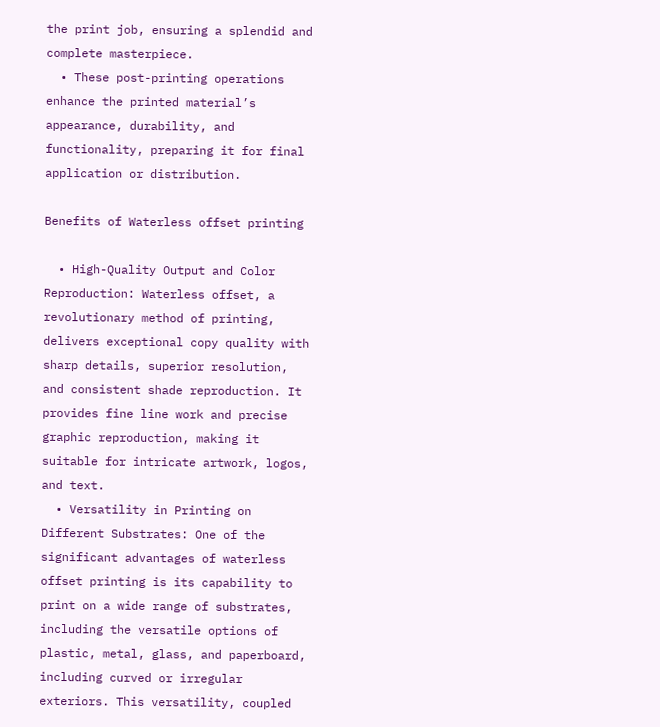the print job, ensuring a splendid and complete masterpiece.
  • These post-printing operations enhance the printed material’s appearance, durability, and functionality, preparing it for final application or distribution.

Benefits of Waterless offset printing

  • High-Quality Output and Color Reproduction: Waterless offset, a revolutionary method of printing, delivers exceptional copy quality with sharp details, superior resolution, and consistent shade reproduction. It provides fine line work and precise graphic reproduction, making it suitable for intricate artwork, logos, and text.
  • Versatility in Printing on Different Substrates: One of the significant advantages of waterless offset printing is its capability to print on a wide range of substrates, including the versatile options of plastic, metal, glass, and paperboard, including curved or irregular exteriors. This versatility, coupled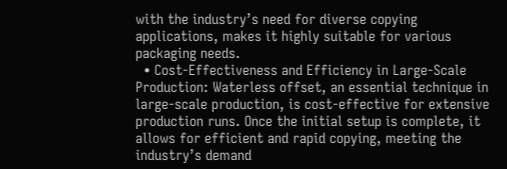with the industry’s need for diverse copying applications, makes it highly suitable for various packaging needs.
  • Cost-Effectiveness and Efficiency in Large-Scale Production: Waterless offset, an essential technique in large-scale production, is cost-effective for extensive production runs. Once the initial setup is complete, it allows for efficient and rapid copying, meeting the industry’s demand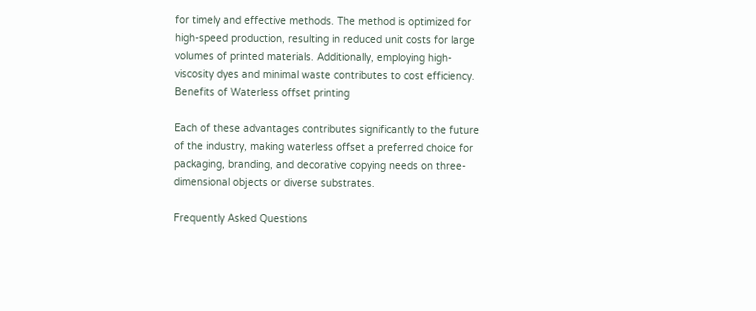for timely and effective methods. The method is optimized for high-speed production, resulting in reduced unit costs for large volumes of printed materials. Additionally, employing high-viscosity dyes and minimal waste contributes to cost efficiency.
Benefits of Waterless offset printing

Each of these advantages contributes significantly to the future of the industry, making waterless offset a preferred choice for packaging, branding, and decorative copying needs on three-dimensional objects or diverse substrates.

Frequently Asked Questions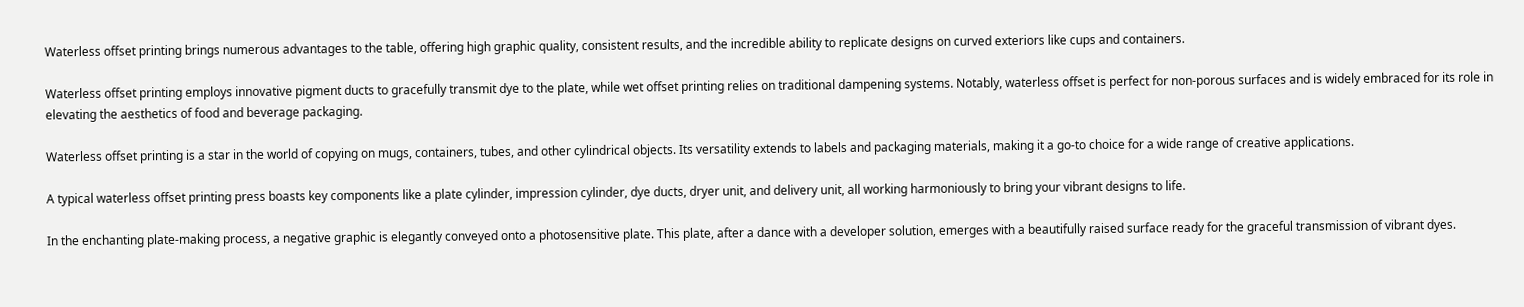Waterless offset printing brings numerous advantages to the table, offering high graphic quality, consistent results, and the incredible ability to replicate designs on curved exteriors like cups and containers.

Waterless offset printing employs innovative pigment ducts to gracefully transmit dye to the plate, while wet offset printing relies on traditional dampening systems. Notably, waterless offset is perfect for non-porous surfaces and is widely embraced for its role in elevating the aesthetics of food and beverage packaging.

Waterless offset printing is a star in the world of copying on mugs, containers, tubes, and other cylindrical objects. Its versatility extends to labels and packaging materials, making it a go-to choice for a wide range of creative applications.

A typical waterless offset printing press boasts key components like a plate cylinder, impression cylinder, dye ducts, dryer unit, and delivery unit, all working harmoniously to bring your vibrant designs to life.

In the enchanting plate-making process, a negative graphic is elegantly conveyed onto a photosensitive plate. This plate, after a dance with a developer solution, emerges with a beautifully raised surface ready for the graceful transmission of vibrant dyes.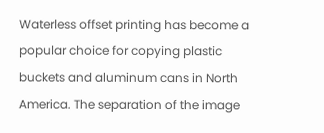Waterless offset printing has become a popular choice for copying plastic buckets and aluminum cans in North America. The separation of the image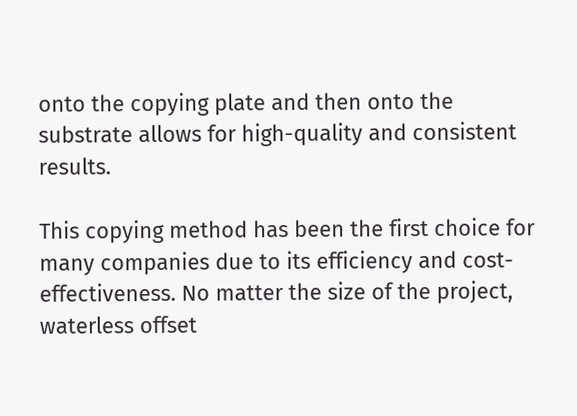onto the copying plate and then onto the substrate allows for high-quality and consistent results.

This copying method has been the first choice for many companies due to its efficiency and cost-effectiveness. No matter the size of the project, waterless offset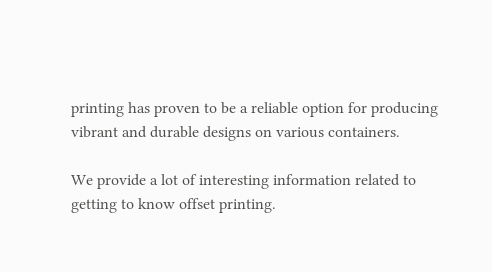printing has proven to be a reliable option for producing vibrant and durable designs on various containers.

We provide a lot of interesting information related to getting to know offset printing.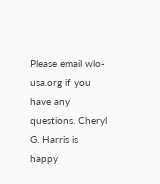Please email wlo-usa.org if you have any questions. Cheryl G. Harris is happy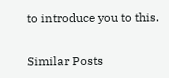to introduce you to this.

Similar Posts